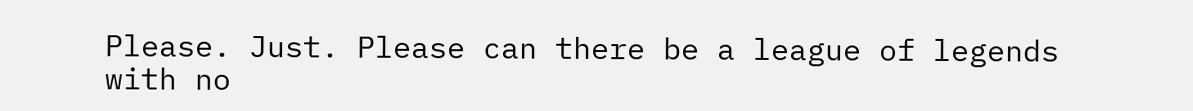Please. Just. Please can there be a league of legends with no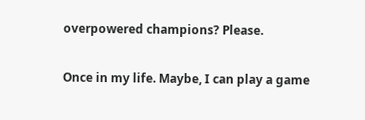overpowered champions? Please.

Once in my life. Maybe, I can play a game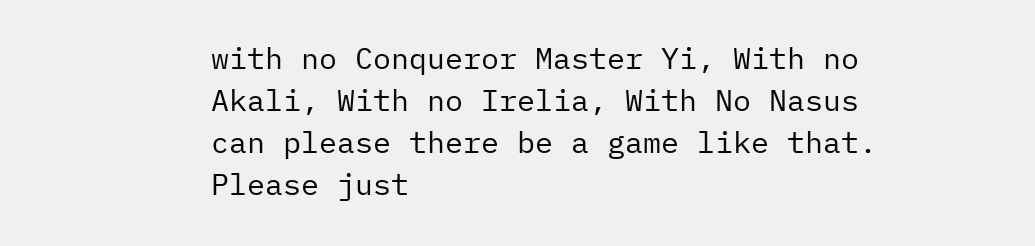with no Conqueror Master Yi, With no Akali, With no Irelia, With No Nasus can please there be a game like that. Please just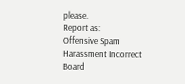please.
Report as:
Offensive Spam Harassment Incorrect Board